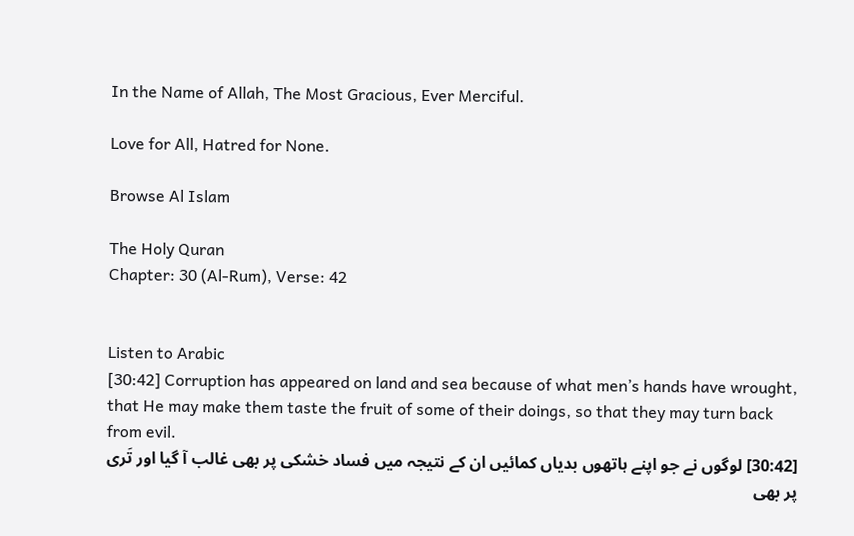In the Name of Allah, The Most Gracious, Ever Merciful.

Love for All, Hatred for None.

Browse Al Islam

The Holy Quran
Chapter: 30 (Al-Rum), Verse: 42


Listen to Arabic
[30:42] Corruption has appeared on land and sea because of what men’s hands have wrought, that He may make them taste the fruit of some of their doings, so that they may turn back from evil.
[30:42] لوگوں نے جو اپنے ہاتھوں بدیاں کمائیں ان کے نتیجہ میں فساد خشکی پر بھی غالب آ گیا اور تَری پر بھی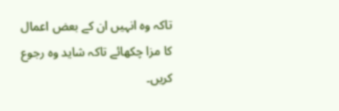تاکہ وہ انہیں ان کے بعض اعمال کا مزا چکھائے تاکہ شاید وہ رجوع کریں۔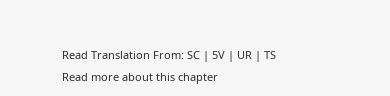Read Translation From: SC | 5V | UR | TS
Read more about this chapter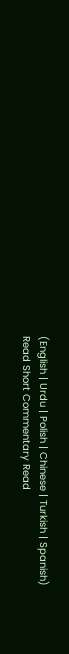(English | Urdu | Polish | Chinese | Turkish | Spanish)
Read Short Commentary Read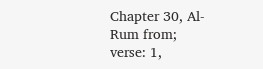Chapter 30, Al-Rum from;
verse: 1,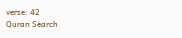verse: 42
Quran Search